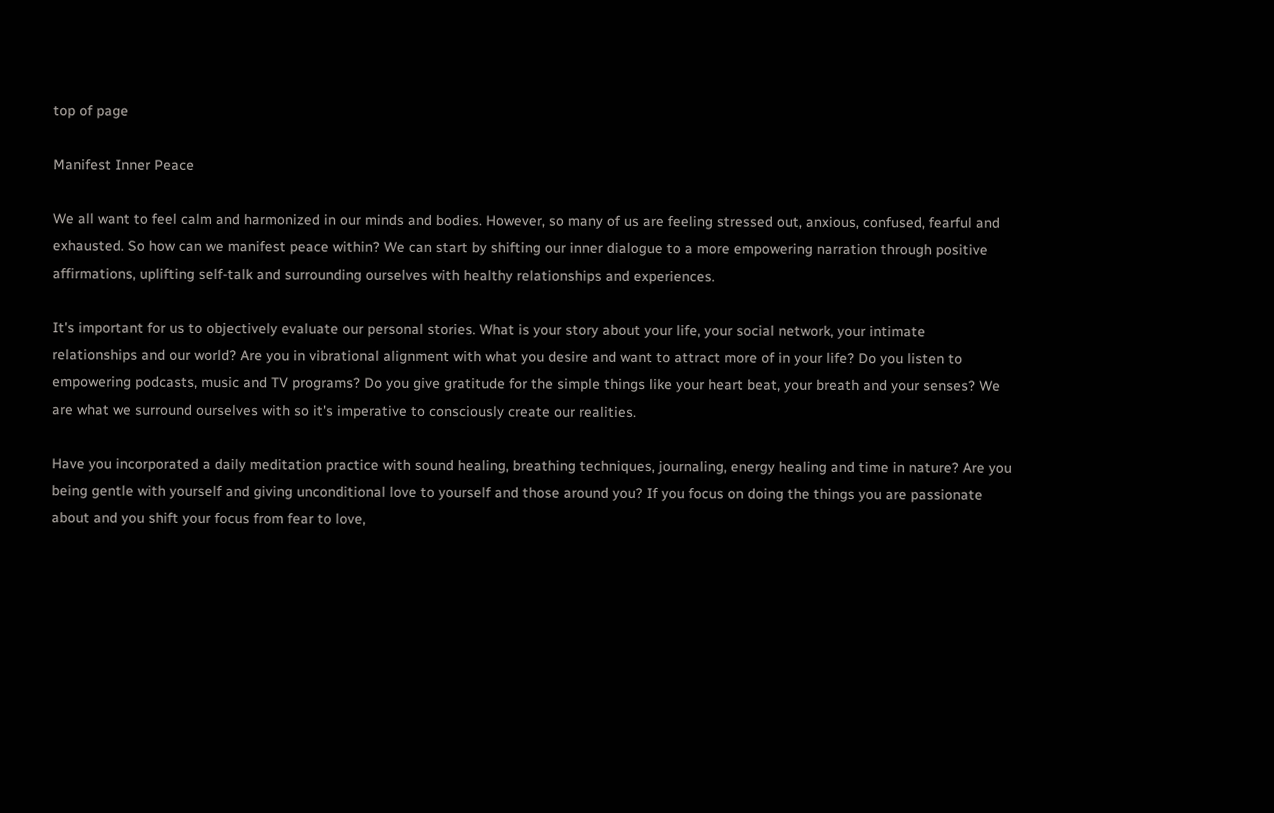top of page

Manifest Inner Peace

We all want to feel calm and harmonized in our minds and bodies. However, so many of us are feeling stressed out, anxious, confused, fearful and exhausted. So how can we manifest peace within? We can start by shifting our inner dialogue to a more empowering narration through positive affirmations, uplifting self-talk and surrounding ourselves with healthy relationships and experiences.

It's important for us to objectively evaluate our personal stories. What is your story about your life, your social network, your intimate relationships and our world? Are you in vibrational alignment with what you desire and want to attract more of in your life? Do you listen to empowering podcasts, music and TV programs? Do you give gratitude for the simple things like your heart beat, your breath and your senses? We are what we surround ourselves with so it's imperative to consciously create our realities.

Have you incorporated a daily meditation practice with sound healing, breathing techniques, journaling, energy healing and time in nature? Are you being gentle with yourself and giving unconditional love to yourself and those around you? If you focus on doing the things you are passionate about and you shift your focus from fear to love,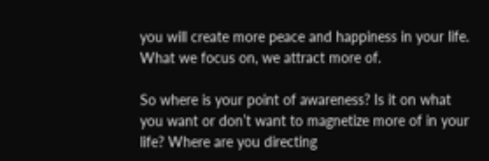you will create more peace and happiness in your life. What we focus on, we attract more of.

So where is your point of awareness? Is it on what you want or don’t want to magnetize more of in your life? Where are you directing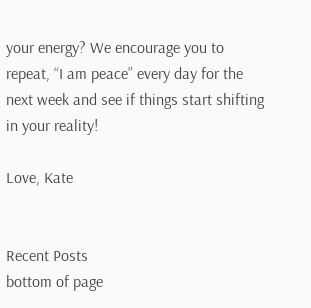your energy? We encourage you to repeat, “I am peace” every day for the next week and see if things start shifting in your reality!

Love, Kate


Recent Posts
bottom of page